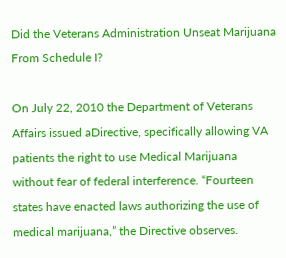Did the Veterans Administration Unseat Marijuana From Schedule I?

On July 22, 2010 the Department of Veterans Affairs issued aDirective, specifically allowing VA patients the right to use Medical Marijuana without fear of federal interference. “Fourteen states have enacted laws authorizing the use of medical marijuana,” the Directive observes.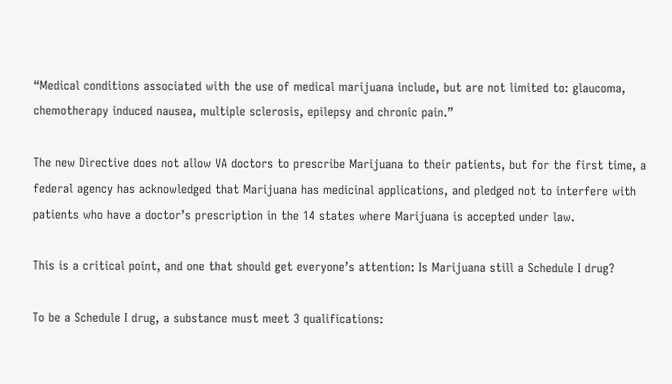“Medical conditions associated with the use of medical marijuana include, but are not limited to: glaucoma, chemotherapy induced nausea, multiple sclerosis, epilepsy and chronic pain.”

The new Directive does not allow VA doctors to prescribe Marijuana to their patients, but for the first time, a federal agency has acknowledged that Marijuana has medicinal applications, and pledged not to interfere with patients who have a doctor’s prescription in the 14 states where Marijuana is accepted under law.

This is a critical point, and one that should get everyone’s attention: Is Marijuana still a Schedule I drug?

To be a Schedule I drug, a substance must meet 3 qualifications: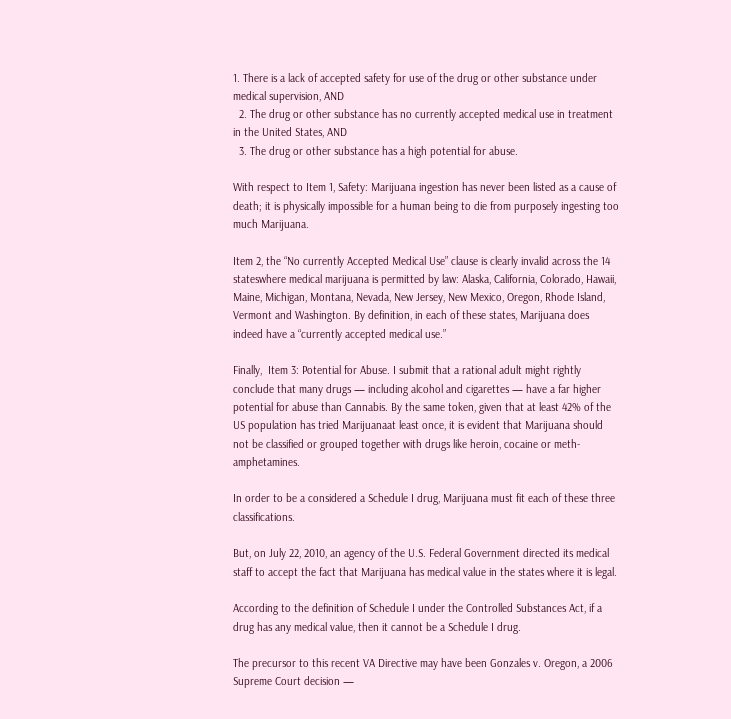1. There is a lack of accepted safety for use of the drug or other substance under medical supervision, AND
  2. The drug or other substance has no currently accepted medical use in treatment in the United States, AND
  3. The drug or other substance has a high potential for abuse.

With respect to Item 1, Safety: Marijuana ingestion has never been listed as a cause of  death; it is physically impossible for a human being to die from purposely ingesting too much Marijuana.

Item 2, the “No currently Accepted Medical Use” clause is clearly invalid across the 14 stateswhere medical marijuana is permitted by law: Alaska, California, Colorado, Hawaii, Maine, Michigan, Montana, Nevada, New Jersey, New Mexico, Oregon, Rhode Island, Vermont and Washington. By definition, in each of these states, Marijuana does indeed have a “currently accepted medical use.”

Finally,  Item 3: Potential for Abuse. I submit that a rational adult might rightly conclude that many drugs — including alcohol and cigarettes — have a far higher potential for abuse than Cannabis. By the same token, given that at least 42% of the US population has tried Marijuanaat least once, it is evident that Marijuana should not be classified or grouped together with drugs like heroin, cocaine or meth-amphetamines.

In order to be a considered a Schedule I drug, Marijuana must fit each of these three classifications.

But, on July 22, 2010, an agency of the U.S. Federal Government directed its medical staff to accept the fact that Marijuana has medical value in the states where it is legal.

According to the definition of Schedule I under the Controlled Substances Act, if a drug has any medical value, then it cannot be a Schedule I drug.

The precursor to this recent VA Directive may have been Gonzales v. Oregon, a 2006 Supreme Court decision —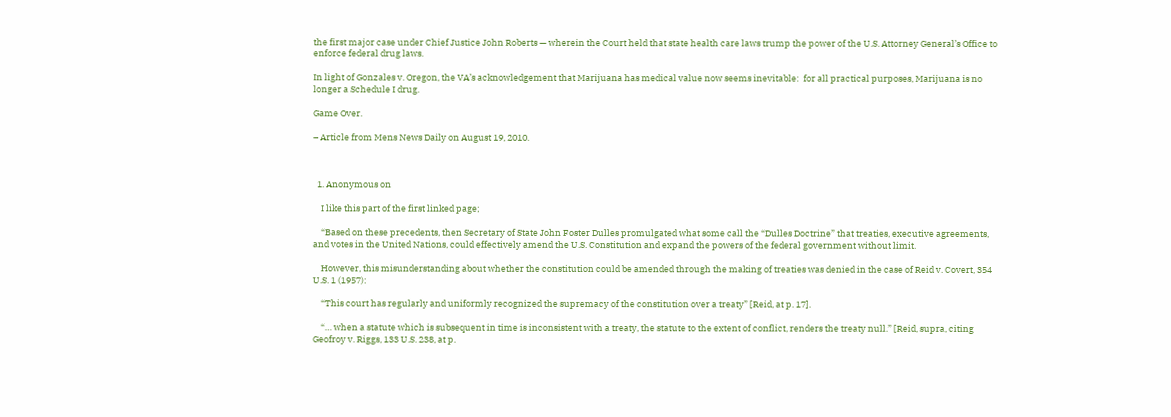the first major case under Chief Justice John Roberts — wherein the Court held that state health care laws trump the power of the U.S. Attorney General’s Office to enforce federal drug laws.

In light of Gonzales v. Oregon, the VA’s acknowledgement that Marijuana has medical value now seems inevitable:  for all practical purposes, Marijuana is no longer a Schedule I drug.

Game Over.

– Article from Mens News Daily on August 19, 2010.



  1. Anonymous on

    I like this part of the first linked page;

    “Based on these precedents, then Secretary of State John Foster Dulles promulgated what some call the “Dulles Doctrine” that treaties, executive agreements, and votes in the United Nations, could effectively amend the U.S. Constitution and expand the powers of the federal government without limit.

    However, this misunderstanding about whether the constitution could be amended through the making of treaties was denied in the case of Reid v. Covert, 354 U.S. 1 (1957):

    “This court has regularly and uniformly recognized the supremacy of the constitution over a treaty” [Reid, at p. 17].

    “… when a statute which is subsequent in time is inconsistent with a treaty, the statute to the extent of conflict, renders the treaty null.” [Reid, supra, citing Geofroy v. Riggs, 133 U.S. 238, at p.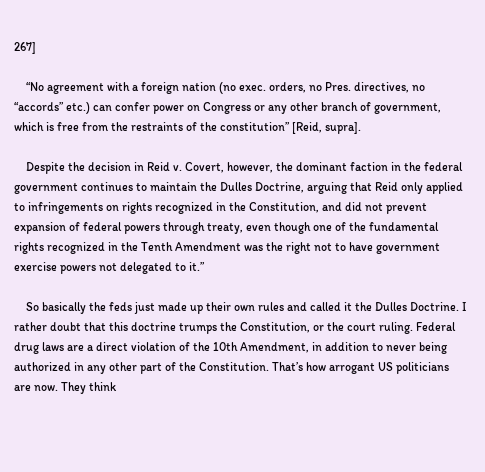267]

    “No agreement with a foreign nation (no exec. orders, no Pres. directives, no “accords” etc.) can confer power on Congress or any other branch of government, which is free from the restraints of the constitution” [Reid, supra].

    Despite the decision in Reid v. Covert, however, the dominant faction in the federal government continues to maintain the Dulles Doctrine, arguing that Reid only applied to infringements on rights recognized in the Constitution, and did not prevent expansion of federal powers through treaty, even though one of the fundamental rights recognized in the Tenth Amendment was the right not to have government exercise powers not delegated to it.”

    So basically the feds just made up their own rules and called it the Dulles Doctrine. I rather doubt that this doctrine trumps the Constitution, or the court ruling. Federal drug laws are a direct violation of the 10th Amendment, in addition to never being authorized in any other part of the Constitution. That’s how arrogant US politicians are now. They think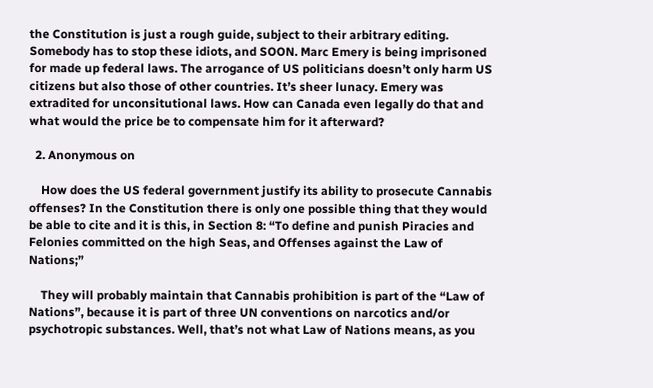the Constitution is just a rough guide, subject to their arbitrary editing. Somebody has to stop these idiots, and SOON. Marc Emery is being imprisoned for made up federal laws. The arrogance of US politicians doesn’t only harm US citizens but also those of other countries. It’s sheer lunacy. Emery was extradited for unconsitutional laws. How can Canada even legally do that and what would the price be to compensate him for it afterward?

  2. Anonymous on

    How does the US federal government justify its ability to prosecute Cannabis offenses? In the Constitution there is only one possible thing that they would be able to cite and it is this, in Section 8: “To define and punish Piracies and Felonies committed on the high Seas, and Offenses against the Law of Nations;”

    They will probably maintain that Cannabis prohibition is part of the “Law of Nations”, because it is part of three UN conventions on narcotics and/or psychotropic substances. Well, that’s not what Law of Nations means, as you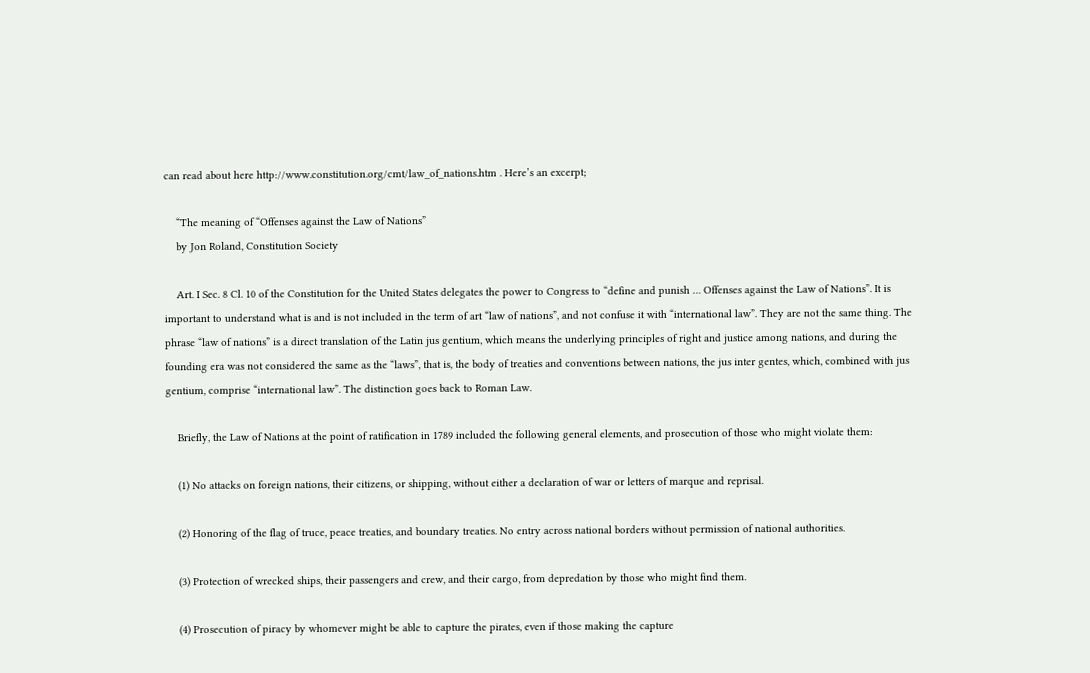can read about here http://www.constitution.org/cmt/law_of_nations.htm . Here’s an excerpt;

    “The meaning of “Offenses against the Law of Nations”
    by Jon Roland, Constitution Society

    Art. I Sec. 8 Cl. 10 of the Constitution for the United States delegates the power to Congress to “define and punish … Offenses against the Law of Nations”. It is important to understand what is and is not included in the term of art “law of nations”, and not confuse it with “international law”. They are not the same thing. The phrase “law of nations” is a direct translation of the Latin jus gentium, which means the underlying principles of right and justice among nations, and during the founding era was not considered the same as the “laws”, that is, the body of treaties and conventions between nations, the jus inter gentes, which, combined with jus gentium, comprise “international law”. The distinction goes back to Roman Law.

    Briefly, the Law of Nations at the point of ratification in 1789 included the following general elements, and prosecution of those who might violate them:

    (1) No attacks on foreign nations, their citizens, or shipping, without either a declaration of war or letters of marque and reprisal.

    (2) Honoring of the flag of truce, peace treaties, and boundary treaties. No entry across national borders without permission of national authorities.

    (3) Protection of wrecked ships, their passengers and crew, and their cargo, from depredation by those who might find them.

    (4) Prosecution of piracy by whomever might be able to capture the pirates, even if those making the capture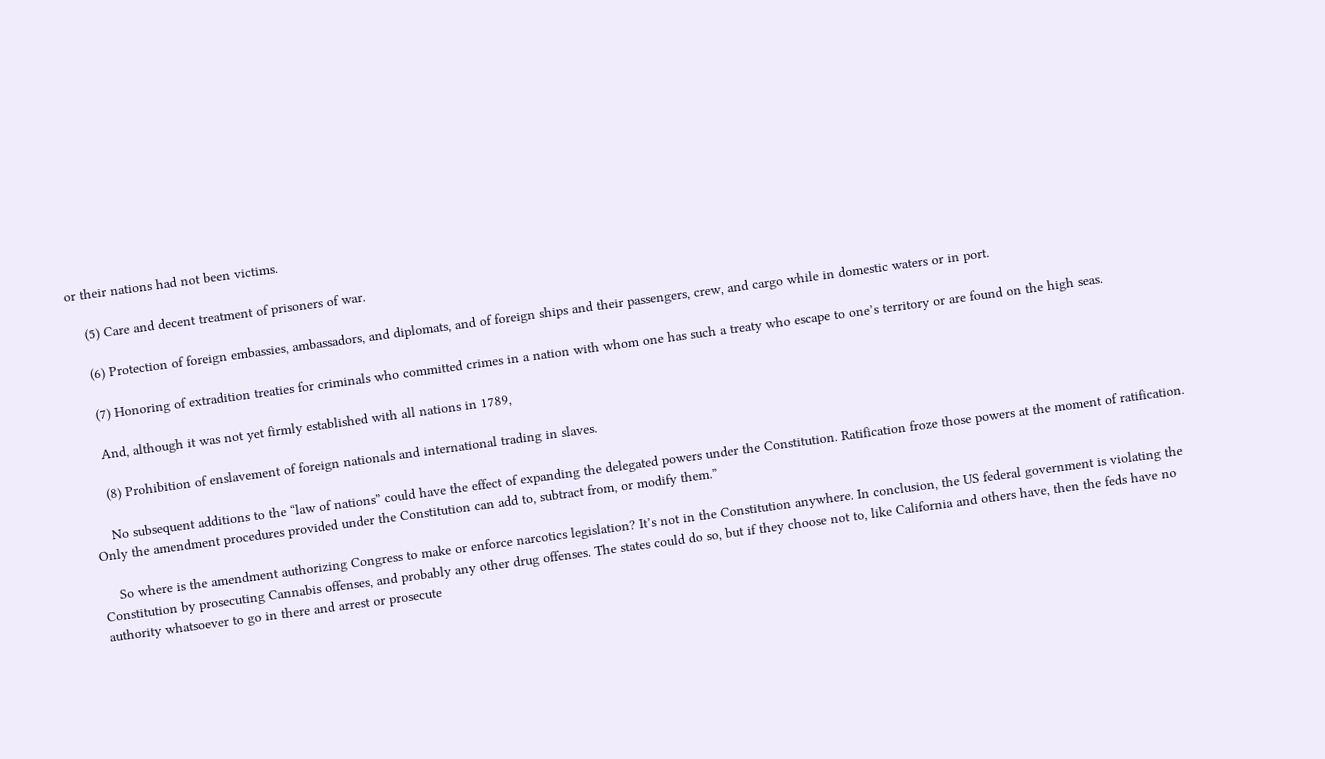or their nations had not been victims.

    (5) Care and decent treatment of prisoners of war.

    (6) Protection of foreign embassies, ambassadors, and diplomats, and of foreign ships and their passengers, crew, and cargo while in domestic waters or in port.

    (7) Honoring of extradition treaties for criminals who committed crimes in a nation with whom one has such a treaty who escape to one’s territory or are found on the high seas.

    And, although it was not yet firmly established with all nations in 1789,

    (8) Prohibition of enslavement of foreign nationals and international trading in slaves.

    No subsequent additions to the “law of nations” could have the effect of expanding the delegated powers under the Constitution. Ratification froze those powers at the moment of ratification. Only the amendment procedures provided under the Constitution can add to, subtract from, or modify them.”

    So where is the amendment authorizing Congress to make or enforce narcotics legislation? It’s not in the Constitution anywhere. In conclusion, the US federal government is violating the Constitution by prosecuting Cannabis offenses, and probably any other drug offenses. The states could do so, but if they choose not to, like California and others have, then the feds have no authority whatsoever to go in there and arrest or prosecute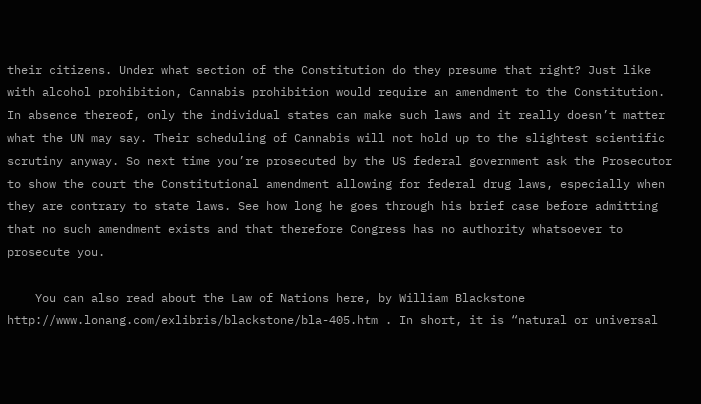their citizens. Under what section of the Constitution do they presume that right? Just like with alcohol prohibition, Cannabis prohibition would require an amendment to the Constitution. In absence thereof, only the individual states can make such laws and it really doesn’t matter what the UN may say. Their scheduling of Cannabis will not hold up to the slightest scientific scrutiny anyway. So next time you’re prosecuted by the US federal government ask the Prosecutor to show the court the Constitutional amendment allowing for federal drug laws, especially when they are contrary to state laws. See how long he goes through his brief case before admitting that no such amendment exists and that therefore Congress has no authority whatsoever to prosecute you.

    You can also read about the Law of Nations here, by William Blackstone http://www.lonang.com/exlibris/blackstone/bla-405.htm . In short, it is “natural or universal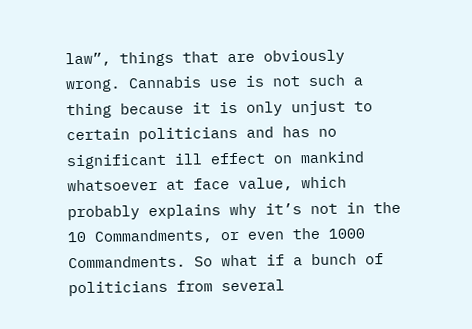law”, things that are obviously wrong. Cannabis use is not such a thing because it is only unjust to certain politicians and has no significant ill effect on mankind whatsoever at face value, which probably explains why it’s not in the 10 Commandments, or even the 1000 Commandments. So what if a bunch of politicians from several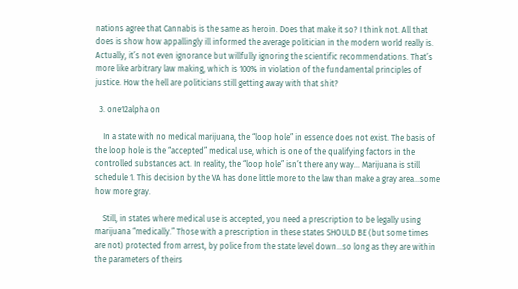nations agree that Cannabis is the same as heroin. Does that make it so? I think not. All that does is show how appallingly ill informed the average politician in the modern world really is. Actually, it’s not even ignorance but willfully ignoring the scientific recommendations. That’s more like arbitrary law making, which is 100% in violation of the fundamental principles of justice. How the hell are politicians still getting away with that shit?

  3. one12alpha on

    In a state with no medical marijuana, the “loop hole” in essence does not exist. The basis of the loop hole is the “accepted” medical use, which is one of the qualifying factors in the controlled substances act. In reality, the “loop hole” isn’t there any way… Marijuana is still schedule 1. This decision by the VA has done little more to the law than make a gray area…some how more gray.

    Still, in states where medical use is accepted, you need a prescription to be legally using marijuana “medically.” Those with a prescription in these states SHOULD BE (but some times are not) protected from arrest, by police from the state level down…so long as they are within the parameters of theirs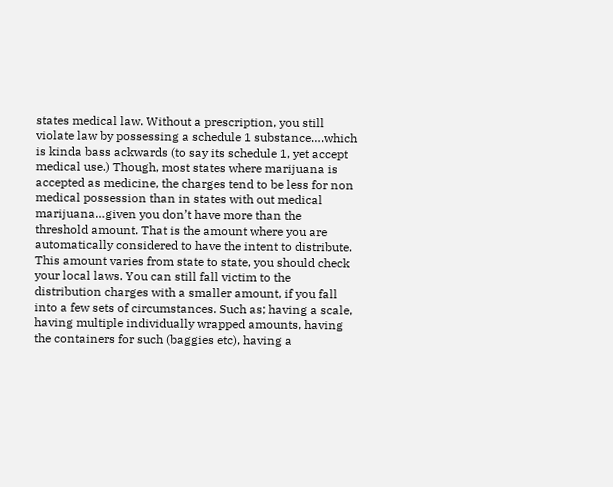states medical law. Without a prescription, you still violate law by possessing a schedule 1 substance….which is kinda bass ackwards (to say its schedule 1, yet accept medical use.) Though, most states where marijuana is accepted as medicine, the charges tend to be less for non medical possession than in states with out medical marijuana…given you don’t have more than the threshold amount. That is the amount where you are automatically considered to have the intent to distribute. This amount varies from state to state, you should check your local laws. You can still fall victim to the distribution charges with a smaller amount, if you fall into a few sets of circumstances. Such as; having a scale, having multiple individually wrapped amounts, having the containers for such (baggies etc), having a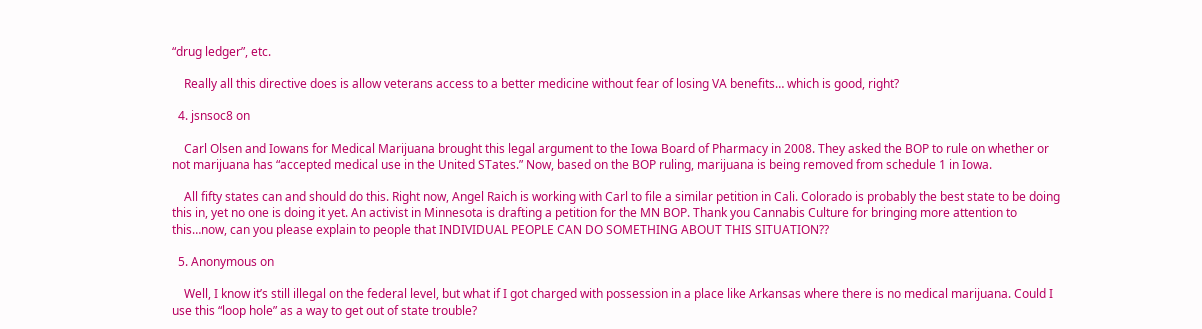“drug ledger”, etc.

    Really all this directive does is allow veterans access to a better medicine without fear of losing VA benefits… which is good, right?

  4. jsnsoc8 on

    Carl Olsen and Iowans for Medical Marijuana brought this legal argument to the Iowa Board of Pharmacy in 2008. They asked the BOP to rule on whether or not marijuana has “accepted medical use in the United STates.” Now, based on the BOP ruling, marijuana is being removed from schedule 1 in Iowa.

    All fifty states can and should do this. Right now, Angel Raich is working with Carl to file a similar petition in Cali. Colorado is probably the best state to be doing this in, yet no one is doing it yet. An activist in Minnesota is drafting a petition for the MN BOP. Thank you Cannabis Culture for bringing more attention to this…now, can you please explain to people that INDIVIDUAL PEOPLE CAN DO SOMETHING ABOUT THIS SITUATION??

  5. Anonymous on

    Well, I know it’s still illegal on the federal level, but what if I got charged with possession in a place like Arkansas where there is no medical marijuana. Could I use this “loop hole” as a way to get out of state trouble?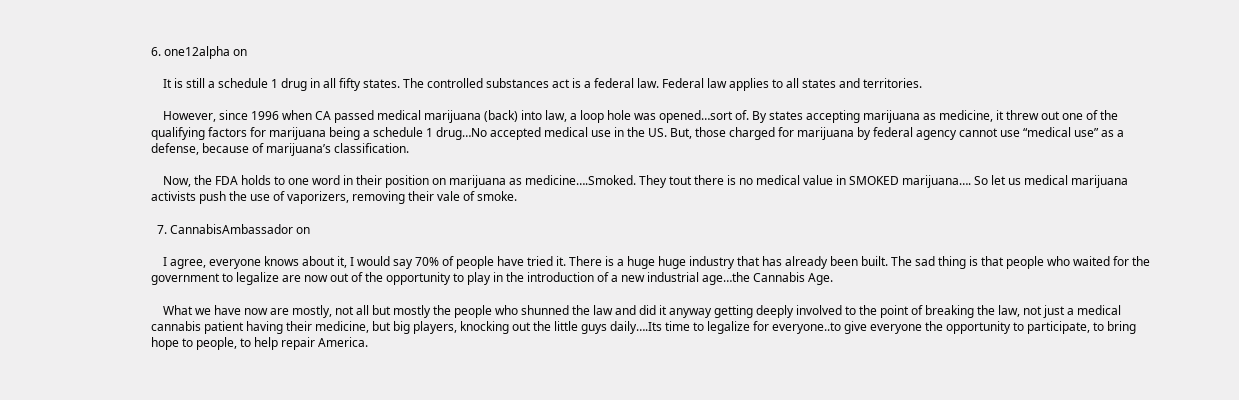6. one12alpha on

    It is still a schedule 1 drug in all fifty states. The controlled substances act is a federal law. Federal law applies to all states and territories.

    However, since 1996 when CA passed medical marijuana (back) into law, a loop hole was opened…sort of. By states accepting marijuana as medicine, it threw out one of the qualifying factors for marijuana being a schedule 1 drug…No accepted medical use in the US. But, those charged for marijuana by federal agency cannot use “medical use” as a defense, because of marijuana’s classification.

    Now, the FDA holds to one word in their position on marijuana as medicine….Smoked. They tout there is no medical value in SMOKED marijuana…. So let us medical marijuana activists push the use of vaporizers, removing their vale of smoke.

  7. CannabisAmbassador on

    I agree, everyone knows about it, I would say 70% of people have tried it. There is a huge huge industry that has already been built. The sad thing is that people who waited for the government to legalize are now out of the opportunity to play in the introduction of a new industrial age…the Cannabis Age.

    What we have now are mostly, not all but mostly the people who shunned the law and did it anyway getting deeply involved to the point of breaking the law, not just a medical cannabis patient having their medicine, but big players, knocking out the little guys daily….Its time to legalize for everyone..to give everyone the opportunity to participate, to bring hope to people, to help repair America.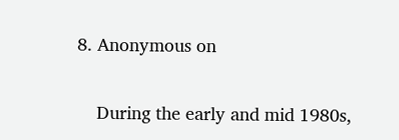8. Anonymous on

    During the early and mid 1980s,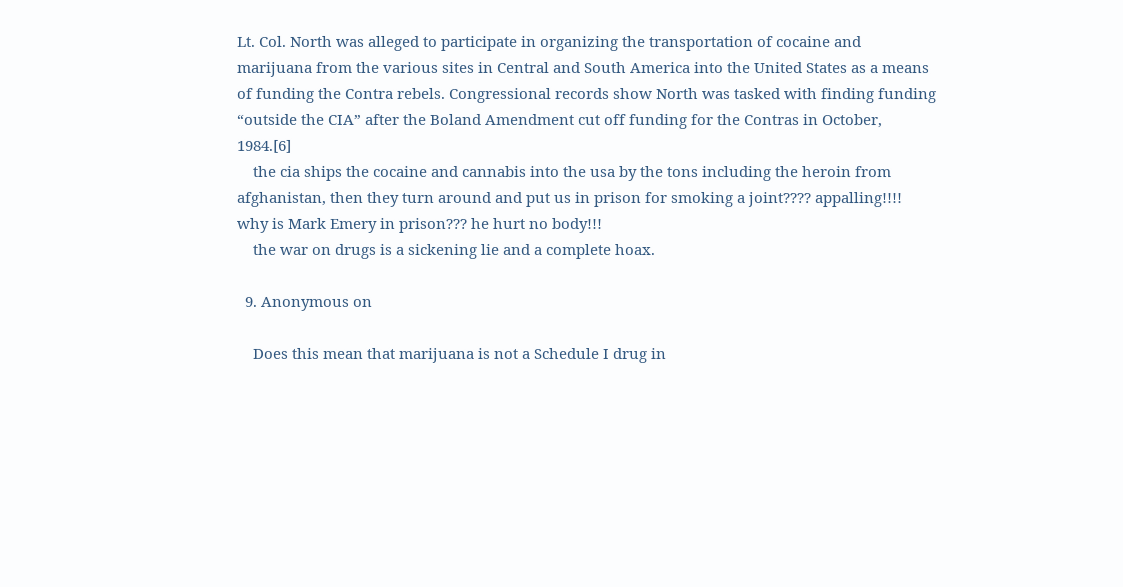Lt. Col. North was alleged to participate in organizing the transportation of cocaine and marijuana from the various sites in Central and South America into the United States as a means of funding the Contra rebels. Congressional records show North was tasked with finding funding “outside the CIA” after the Boland Amendment cut off funding for the Contras in October, 1984.[6]
    the cia ships the cocaine and cannabis into the usa by the tons including the heroin from afghanistan, then they turn around and put us in prison for smoking a joint???? appalling!!!! why is Mark Emery in prison??? he hurt no body!!!
    the war on drugs is a sickening lie and a complete hoax.

  9. Anonymous on

    Does this mean that marijuana is not a Schedule I drug in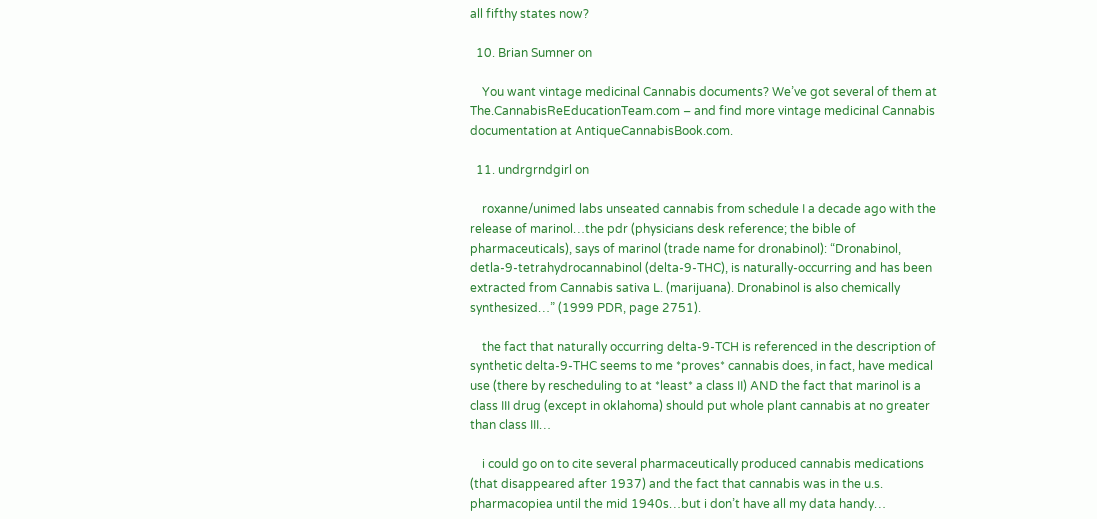all fifthy states now?

  10. Brian Sumner on

    You want vintage medicinal Cannabis documents? We’ve got several of them at The.CannabisReEducationTeam.com – and find more vintage medicinal Cannabis documentation at AntiqueCannabisBook.com.

  11. undrgrndgirl on

    roxanne/unimed labs unseated cannabis from schedule I a decade ago with the release of marinol…the pdr (physicians desk reference; the bible of pharmaceuticals), says of marinol (trade name for dronabinol): “Dronabinol, detla-9-tetrahydrocannabinol (delta-9-THC), is naturally-occurring and has been extracted from Cannabis sativa L. (marijuana). Dronabinol is also chemically synthesized…” (1999 PDR, page 2751).

    the fact that naturally occurring delta-9-TCH is referenced in the description of synthetic delta-9-THC seems to me *proves* cannabis does, in fact, have medical use (there by rescheduling to at *least* a class II) AND the fact that marinol is a class III drug (except in oklahoma) should put whole plant cannabis at no greater than class III…

    i could go on to cite several pharmaceutically produced cannabis medications (that disappeared after 1937) and the fact that cannabis was in the u.s. pharmacopiea until the mid 1940s…but i don’t have all my data handy…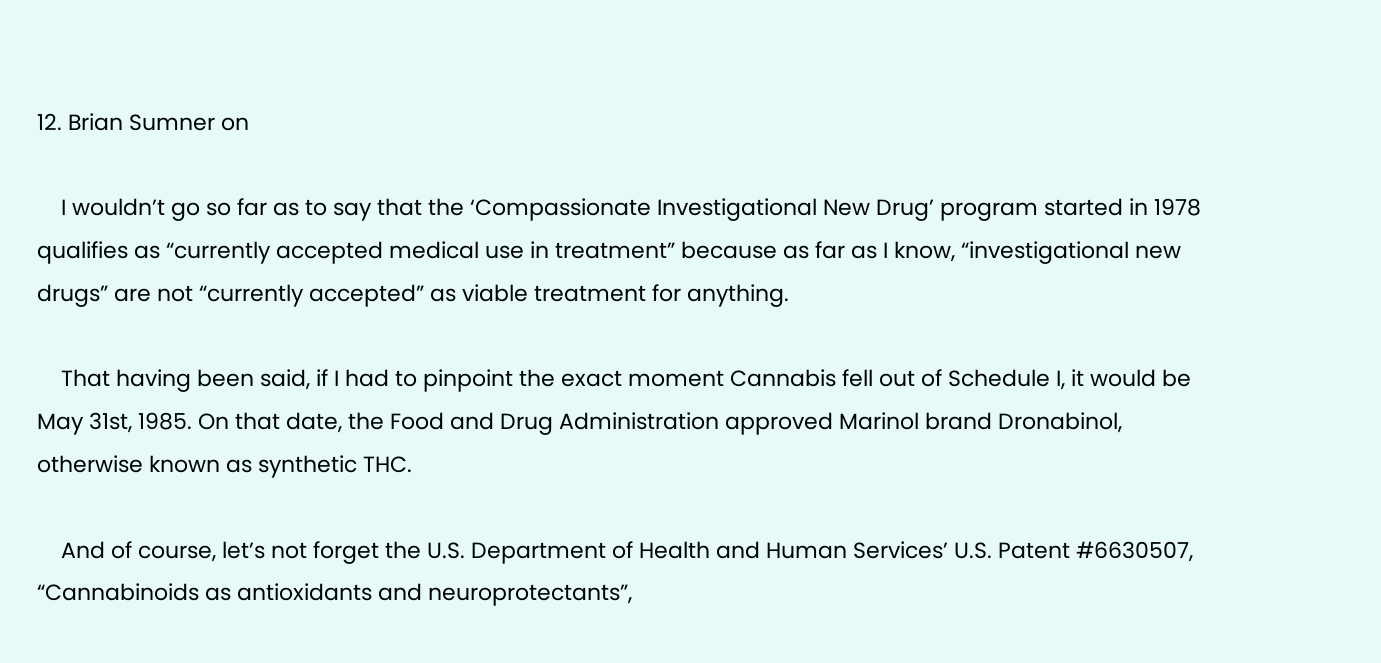12. Brian Sumner on

    I wouldn’t go so far as to say that the ‘Compassionate Investigational New Drug’ program started in 1978 qualifies as “currently accepted medical use in treatment” because as far as I know, “investigational new drugs” are not “currently accepted” as viable treatment for anything.

    That having been said, if I had to pinpoint the exact moment Cannabis fell out of Schedule I, it would be May 31st, 1985. On that date, the Food and Drug Administration approved Marinol brand Dronabinol, otherwise known as synthetic THC.

    And of course, let’s not forget the U.S. Department of Health and Human Services’ U.S. Patent #6630507, “Cannabinoids as antioxidants and neuroprotectants”,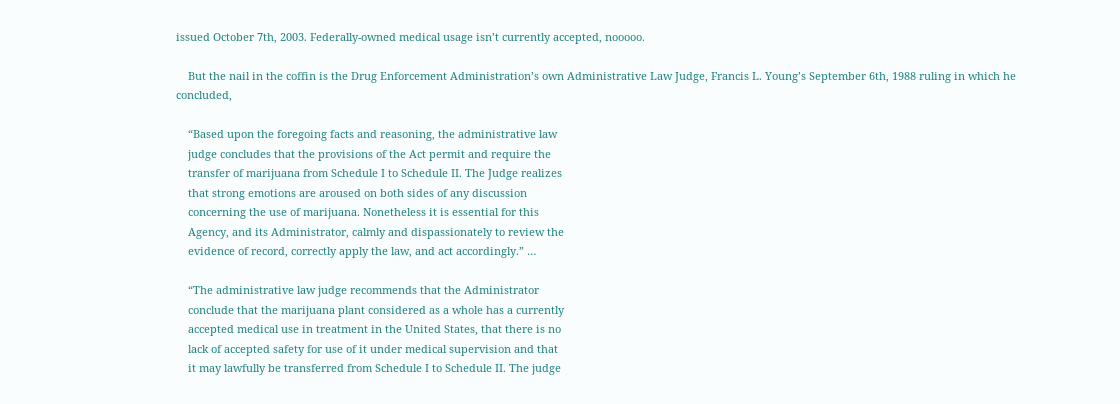issued October 7th, 2003. Federally-owned medical usage isn’t currently accepted, nooooo.

    But the nail in the coffin is the Drug Enforcement Administration’s own Administrative Law Judge, Francis L. Young’s September 6th, 1988 ruling in which he concluded,

    “Based upon the foregoing facts and reasoning, the administrative law
    judge concludes that the provisions of the Act permit and require the
    transfer of marijuana from Schedule I to Schedule II. The Judge realizes
    that strong emotions are aroused on both sides of any discussion
    concerning the use of marijuana. Nonetheless it is essential for this
    Agency, and its Administrator, calmly and dispassionately to review the
    evidence of record, correctly apply the law, and act accordingly.” …

    “The administrative law judge recommends that the Administrator
    conclude that the marijuana plant considered as a whole has a currently
    accepted medical use in treatment in the United States, that there is no
    lack of accepted safety for use of it under medical supervision and that
    it may lawfully be transferred from Schedule I to Schedule II. The judge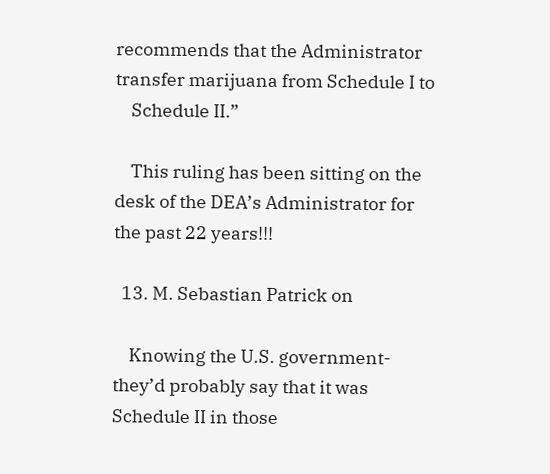recommends that the Administrator transfer marijuana from Schedule I to
    Schedule II.”

    This ruling has been sitting on the desk of the DEA’s Administrator for the past 22 years!!!

  13. M. Sebastian Patrick on

    Knowing the U.S. government-they’d probably say that it was Schedule II in those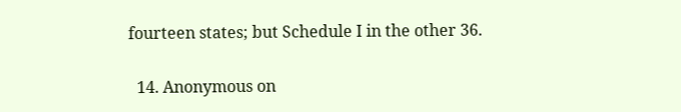fourteen states; but Schedule I in the other 36.

  14. Anonymous on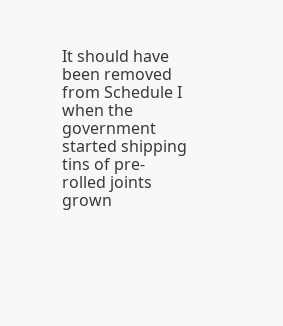It should have been removed from Schedule I when the government started shipping tins of pre-rolled joints grown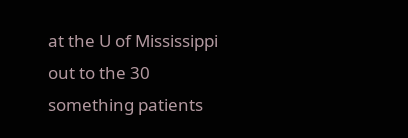at the U of Mississippi out to the 30 something patients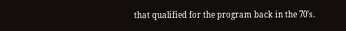that qualified for the program back in the 70’s.